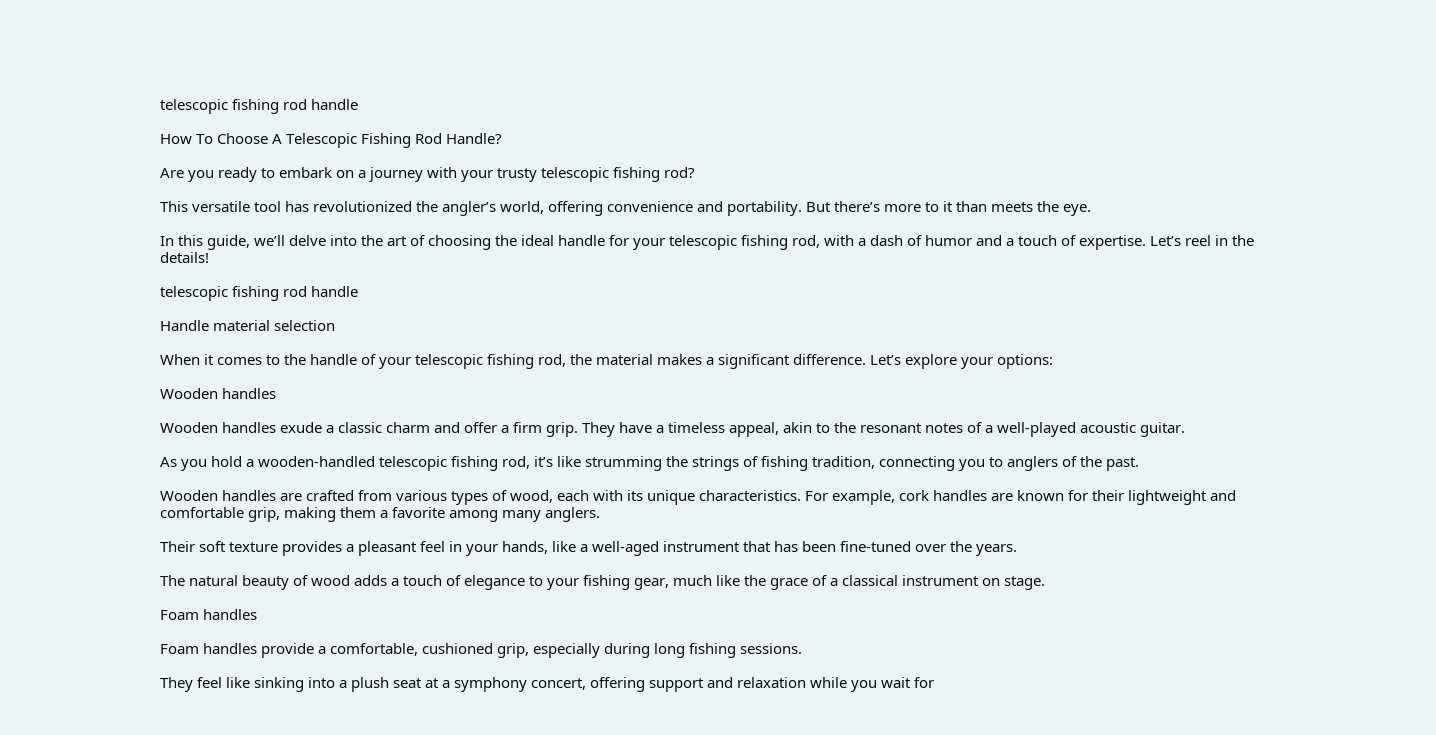telescopic fishing rod handle

How To Choose A Telescopic Fishing Rod Handle?

Are you ready to embark on a journey with your trusty telescopic fishing rod?

This versatile tool has revolutionized the angler’s world, offering convenience and portability. But there’s more to it than meets the eye.

In this guide, we’ll delve into the art of choosing the ideal handle for your telescopic fishing rod, with a dash of humor and a touch of expertise. Let’s reel in the details!

telescopic fishing rod handle

Handle material selection

When it comes to the handle of your telescopic fishing rod, the material makes a significant difference. Let’s explore your options:

Wooden handles

Wooden handles exude a classic charm and offer a firm grip. They have a timeless appeal, akin to the resonant notes of a well-played acoustic guitar.

As you hold a wooden-handled telescopic fishing rod, it’s like strumming the strings of fishing tradition, connecting you to anglers of the past.

Wooden handles are crafted from various types of wood, each with its unique characteristics. For example, cork handles are known for their lightweight and comfortable grip, making them a favorite among many anglers.

Their soft texture provides a pleasant feel in your hands, like a well-aged instrument that has been fine-tuned over the years.

The natural beauty of wood adds a touch of elegance to your fishing gear, much like the grace of a classical instrument on stage.

Foam handles

Foam handles provide a comfortable, cushioned grip, especially during long fishing sessions.

They feel like sinking into a plush seat at a symphony concert, offering support and relaxation while you wait for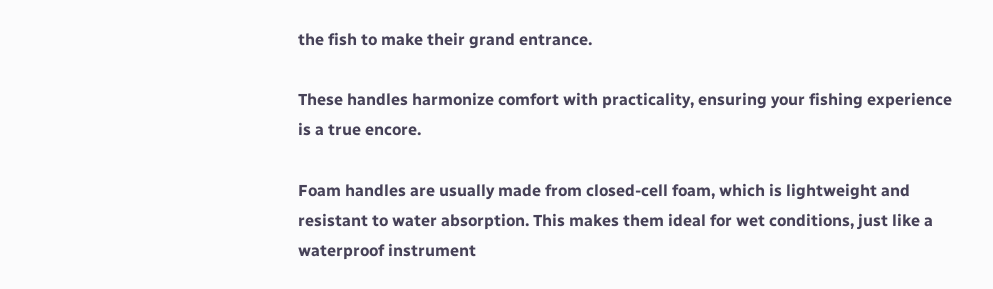the fish to make their grand entrance.

These handles harmonize comfort with practicality, ensuring your fishing experience is a true encore.

Foam handles are usually made from closed-cell foam, which is lightweight and resistant to water absorption. This makes them ideal for wet conditions, just like a waterproof instrument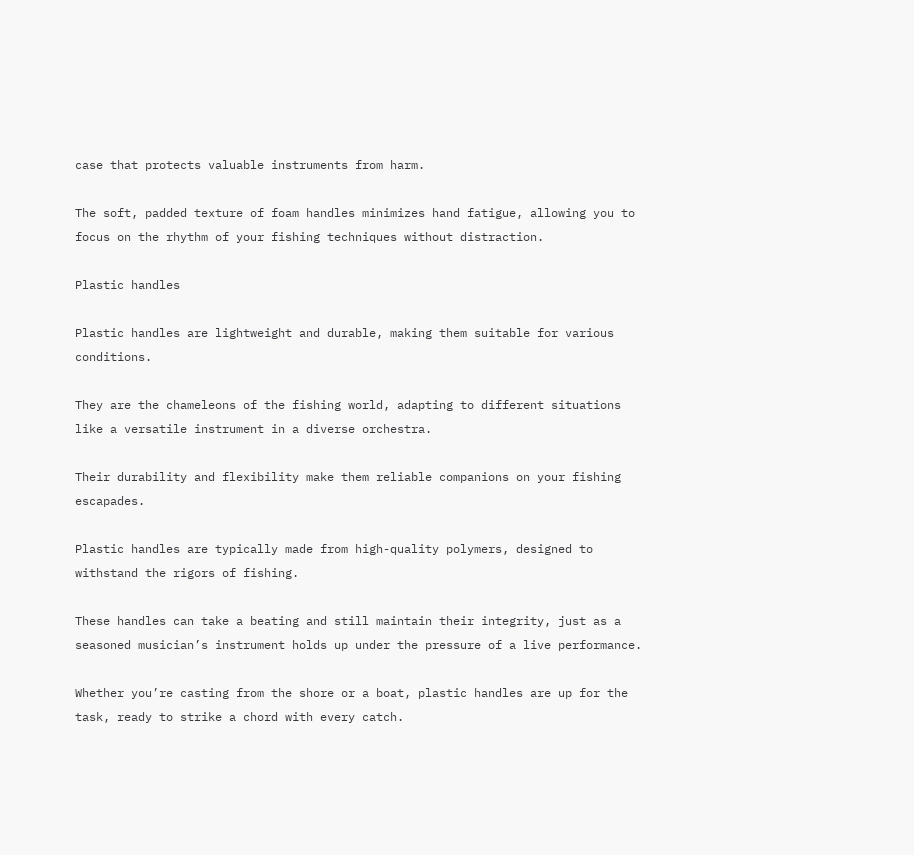case that protects valuable instruments from harm.

The soft, padded texture of foam handles minimizes hand fatigue, allowing you to focus on the rhythm of your fishing techniques without distraction.

Plastic handles

Plastic handles are lightweight and durable, making them suitable for various conditions.

They are the chameleons of the fishing world, adapting to different situations like a versatile instrument in a diverse orchestra.

Their durability and flexibility make them reliable companions on your fishing escapades.

Plastic handles are typically made from high-quality polymers, designed to withstand the rigors of fishing.

These handles can take a beating and still maintain their integrity, just as a seasoned musician’s instrument holds up under the pressure of a live performance.

Whether you’re casting from the shore or a boat, plastic handles are up for the task, ready to strike a chord with every catch.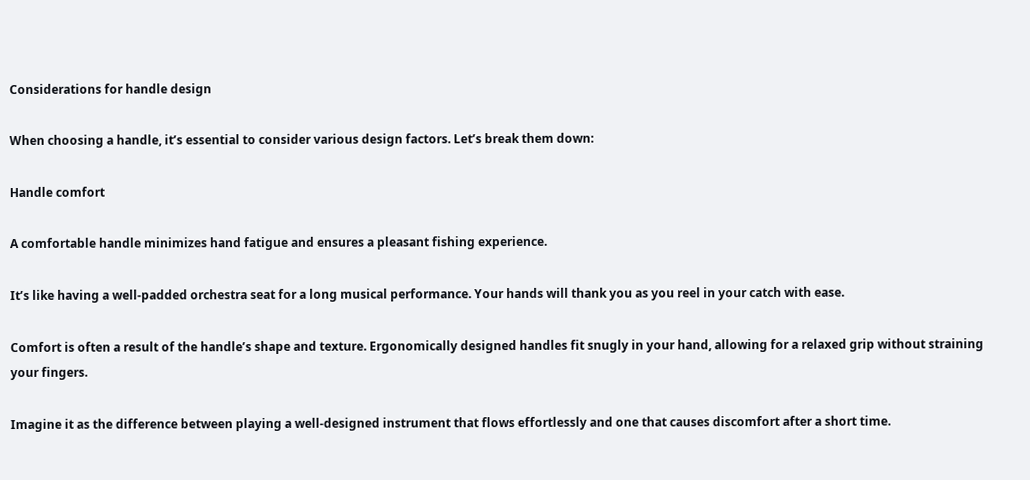Considerations for handle design

When choosing a handle, it’s essential to consider various design factors. Let’s break them down:

Handle comfort

A comfortable handle minimizes hand fatigue and ensures a pleasant fishing experience.

It’s like having a well-padded orchestra seat for a long musical performance. Your hands will thank you as you reel in your catch with ease.

Comfort is often a result of the handle’s shape and texture. Ergonomically designed handles fit snugly in your hand, allowing for a relaxed grip without straining your fingers.

Imagine it as the difference between playing a well-designed instrument that flows effortlessly and one that causes discomfort after a short time.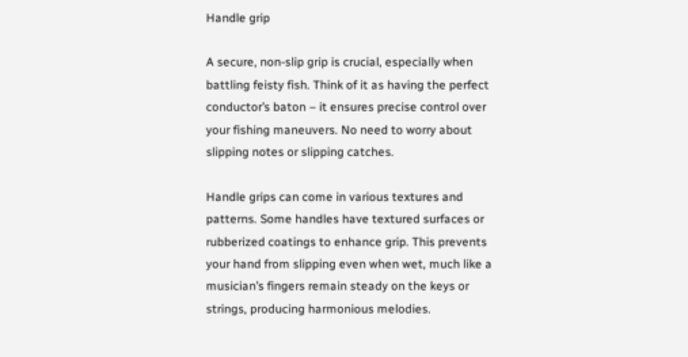Handle grip

A secure, non-slip grip is crucial, especially when battling feisty fish. Think of it as having the perfect conductor’s baton – it ensures precise control over your fishing maneuvers. No need to worry about slipping notes or slipping catches.

Handle grips can come in various textures and patterns. Some handles have textured surfaces or rubberized coatings to enhance grip. This prevents your hand from slipping even when wet, much like a musician’s fingers remain steady on the keys or strings, producing harmonious melodies.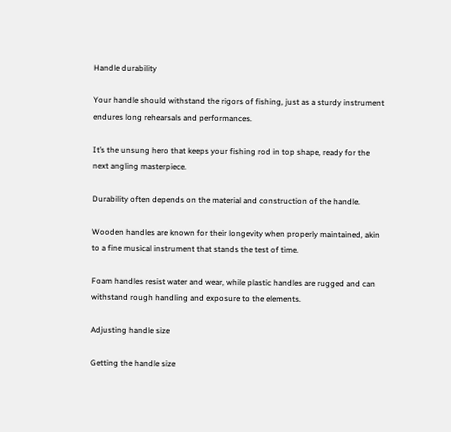Handle durability

Your handle should withstand the rigors of fishing, just as a sturdy instrument endures long rehearsals and performances.

It’s the unsung hero that keeps your fishing rod in top shape, ready for the next angling masterpiece.

Durability often depends on the material and construction of the handle.

Wooden handles are known for their longevity when properly maintained, akin to a fine musical instrument that stands the test of time.

Foam handles resist water and wear, while plastic handles are rugged and can withstand rough handling and exposure to the elements.

Adjusting handle size

Getting the handle size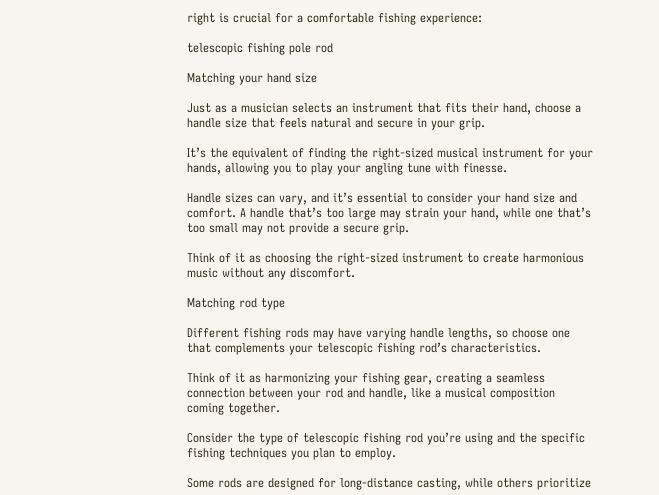right is crucial for a comfortable fishing experience:

telescopic fishing pole rod

Matching your hand size

Just as a musician selects an instrument that fits their hand, choose a handle size that feels natural and secure in your grip.

It’s the equivalent of finding the right-sized musical instrument for your hands, allowing you to play your angling tune with finesse.

Handle sizes can vary, and it’s essential to consider your hand size and comfort. A handle that’s too large may strain your hand, while one that’s too small may not provide a secure grip.

Think of it as choosing the right-sized instrument to create harmonious music without any discomfort.

Matching rod type

Different fishing rods may have varying handle lengths, so choose one that complements your telescopic fishing rod’s characteristics.

Think of it as harmonizing your fishing gear, creating a seamless connection between your rod and handle, like a musical composition coming together.

Consider the type of telescopic fishing rod you’re using and the specific fishing techniques you plan to employ.

Some rods are designed for long-distance casting, while others prioritize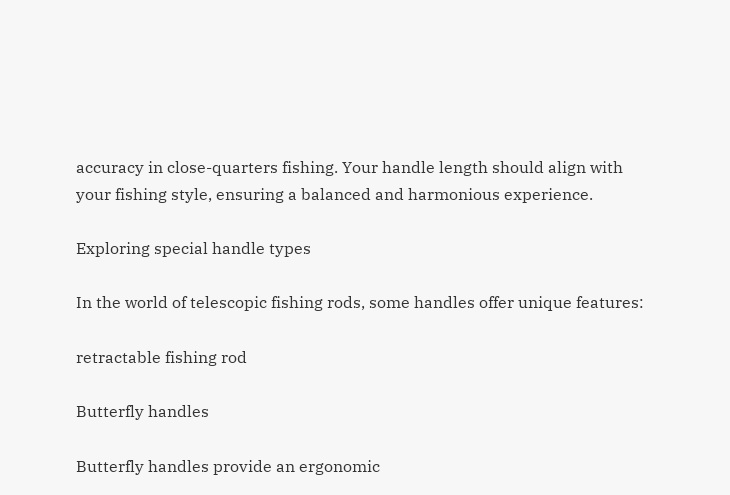accuracy in close-quarters fishing. Your handle length should align with your fishing style, ensuring a balanced and harmonious experience.

Exploring special handle types

In the world of telescopic fishing rods, some handles offer unique features:

retractable fishing rod

Butterfly handles

Butterfly handles provide an ergonomic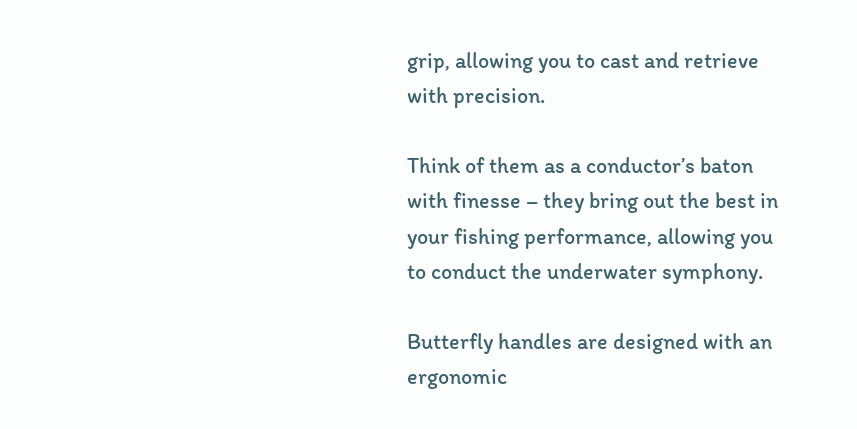grip, allowing you to cast and retrieve with precision.

Think of them as a conductor’s baton with finesse – they bring out the best in your fishing performance, allowing you to conduct the underwater symphony.

Butterfly handles are designed with an ergonomic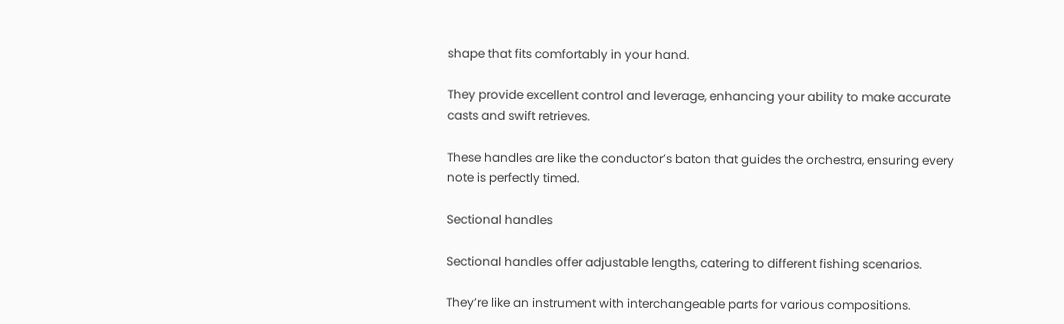shape that fits comfortably in your hand.

They provide excellent control and leverage, enhancing your ability to make accurate casts and swift retrieves.

These handles are like the conductor’s baton that guides the orchestra, ensuring every note is perfectly timed.

Sectional handles

Sectional handles offer adjustable lengths, catering to different fishing scenarios.

They’re like an instrument with interchangeable parts for various compositions.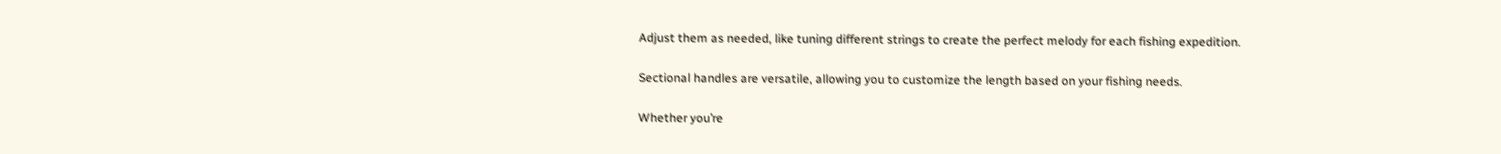Adjust them as needed, like tuning different strings to create the perfect melody for each fishing expedition.

Sectional handles are versatile, allowing you to customize the length based on your fishing needs.

Whether you’re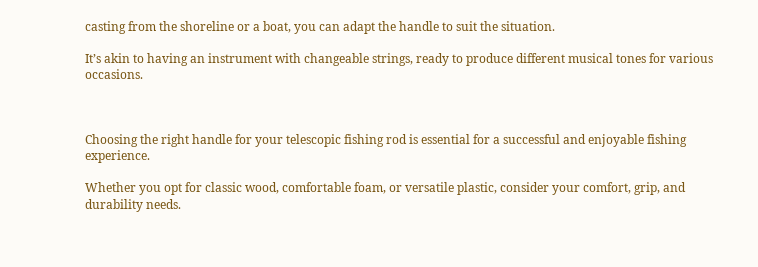casting from the shoreline or a boat, you can adapt the handle to suit the situation.

It’s akin to having an instrument with changeable strings, ready to produce different musical tones for various occasions.



Choosing the right handle for your telescopic fishing rod is essential for a successful and enjoyable fishing experience.

Whether you opt for classic wood, comfortable foam, or versatile plastic, consider your comfort, grip, and durability needs.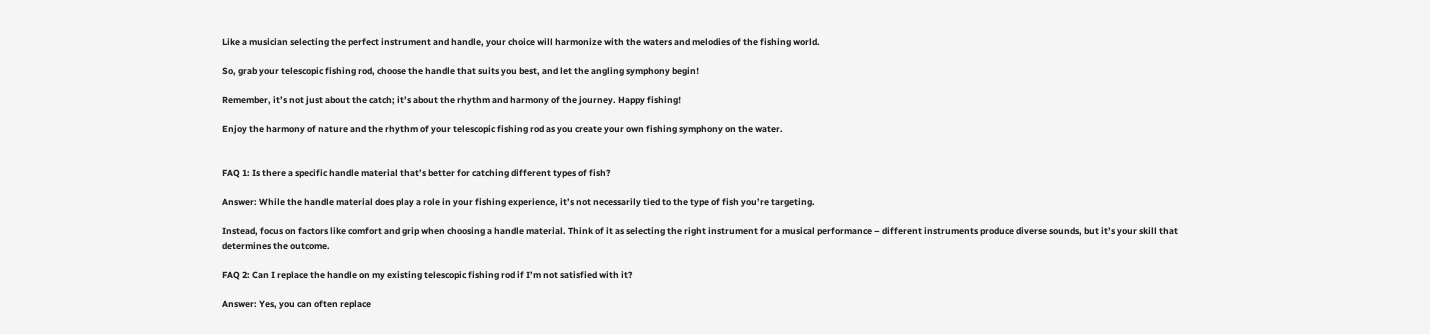Like a musician selecting the perfect instrument and handle, your choice will harmonize with the waters and melodies of the fishing world.

So, grab your telescopic fishing rod, choose the handle that suits you best, and let the angling symphony begin!

Remember, it’s not just about the catch; it’s about the rhythm and harmony of the journey. Happy fishing!

Enjoy the harmony of nature and the rhythm of your telescopic fishing rod as you create your own fishing symphony on the water.


FAQ 1: Is there a specific handle material that’s better for catching different types of fish?

Answer: While the handle material does play a role in your fishing experience, it’s not necessarily tied to the type of fish you’re targeting.

Instead, focus on factors like comfort and grip when choosing a handle material. Think of it as selecting the right instrument for a musical performance – different instruments produce diverse sounds, but it’s your skill that determines the outcome.

FAQ 2: Can I replace the handle on my existing telescopic fishing rod if I’m not satisfied with it?

Answer: Yes, you can often replace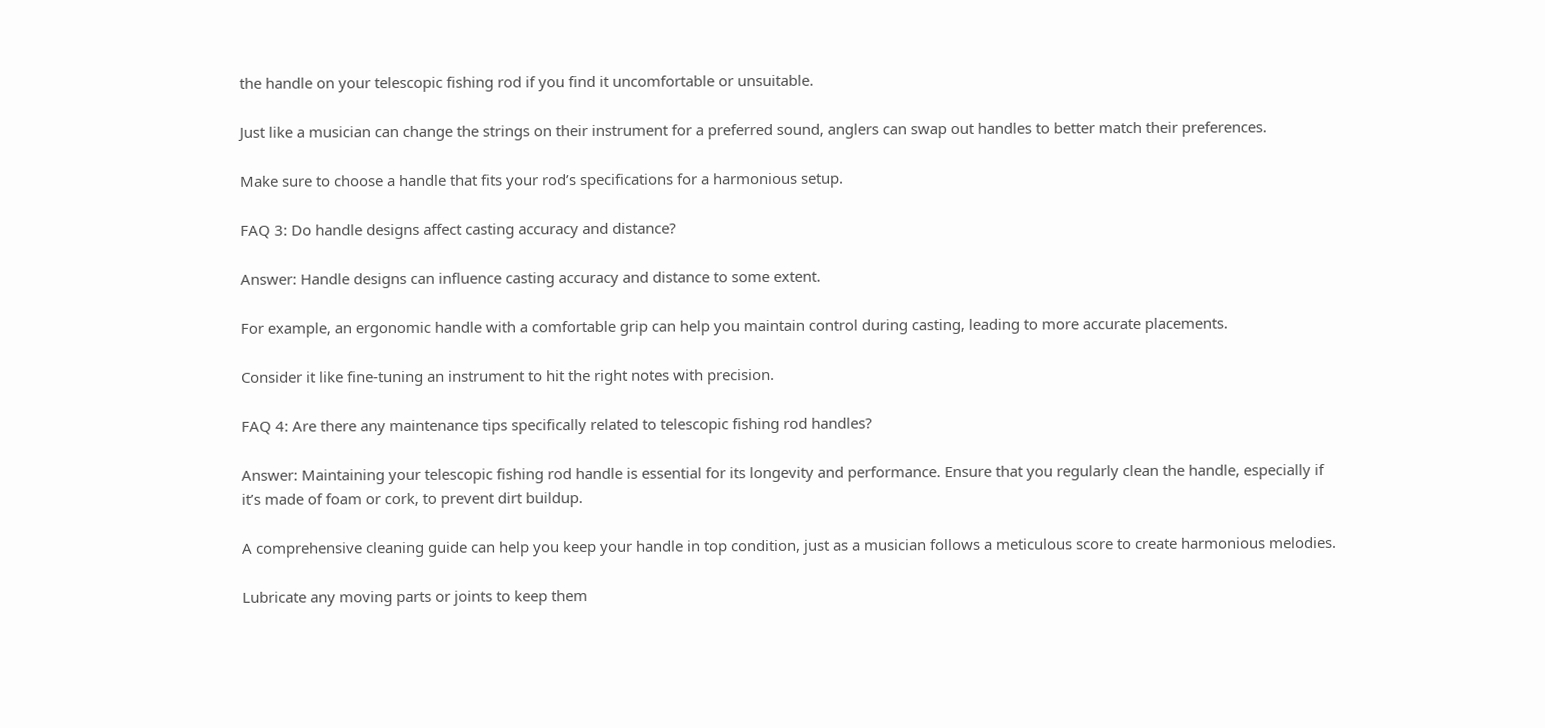the handle on your telescopic fishing rod if you find it uncomfortable or unsuitable.

Just like a musician can change the strings on their instrument for a preferred sound, anglers can swap out handles to better match their preferences.

Make sure to choose a handle that fits your rod’s specifications for a harmonious setup.

FAQ 3: Do handle designs affect casting accuracy and distance?

Answer: Handle designs can influence casting accuracy and distance to some extent.

For example, an ergonomic handle with a comfortable grip can help you maintain control during casting, leading to more accurate placements.

Consider it like fine-tuning an instrument to hit the right notes with precision.

FAQ 4: Are there any maintenance tips specifically related to telescopic fishing rod handles?

Answer: Maintaining your telescopic fishing rod handle is essential for its longevity and performance. Ensure that you regularly clean the handle, especially if it’s made of foam or cork, to prevent dirt buildup.

A comprehensive cleaning guide can help you keep your handle in top condition, just as a musician follows a meticulous score to create harmonious melodies.

Lubricate any moving parts or joints to keep them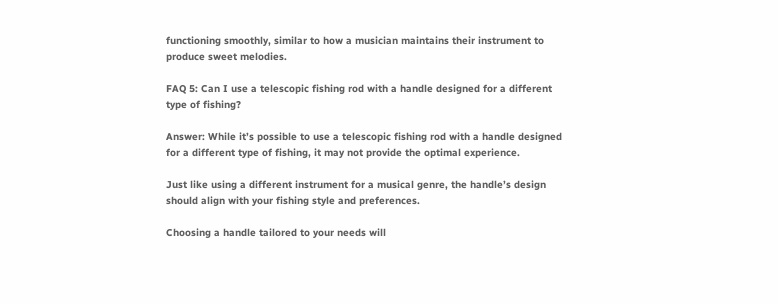functioning smoothly, similar to how a musician maintains their instrument to produce sweet melodies.

FAQ 5: Can I use a telescopic fishing rod with a handle designed for a different type of fishing?

Answer: While it’s possible to use a telescopic fishing rod with a handle designed for a different type of fishing, it may not provide the optimal experience.

Just like using a different instrument for a musical genre, the handle’s design should align with your fishing style and preferences.

Choosing a handle tailored to your needs will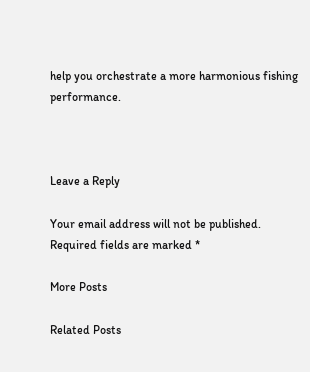help you orchestrate a more harmonious fishing performance.



Leave a Reply

Your email address will not be published. Required fields are marked *

More Posts

Related Posts